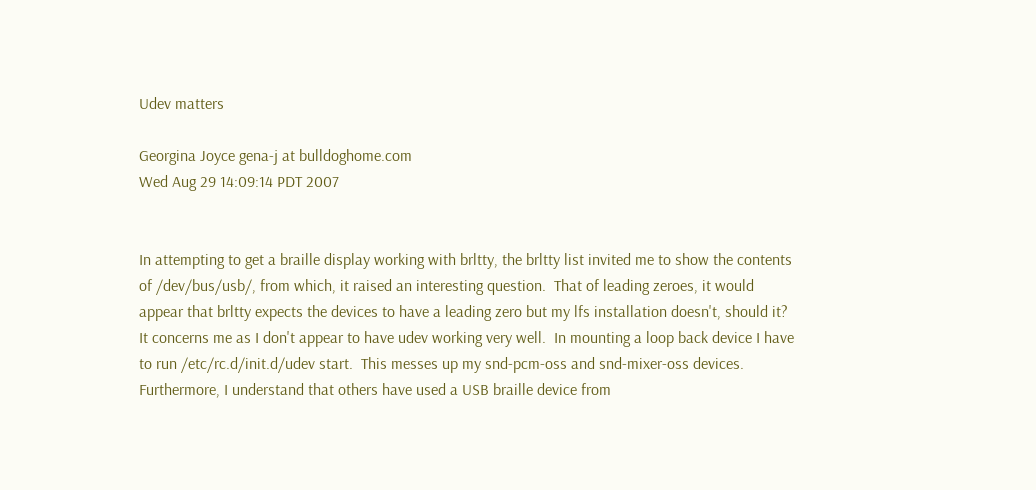Udev matters

Georgina Joyce gena-j at bulldoghome.com
Wed Aug 29 14:09:14 PDT 2007


In attempting to get a braille display working with brltty, the brltty list invited me to show the contents of /dev/bus/usb/, from which, it raised an interesting question.  That of leading zeroes, it would appear that brltty expects the devices to have a leading zero but my lfs installation doesn't, should it?  It concerns me as I don't appear to have udev working very well.  In mounting a loop back device I have to run /etc/rc.d/init.d/udev start.  This messes up my snd-pcm-oss and snd-mixer-oss devices.  Furthermore, I understand that others have used a USB braille device from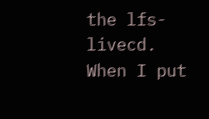the lfs-livecd.  When I put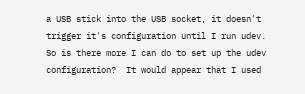a USB stick into the USB socket, it doesn't trigger it's configuration until I run udev.  So is there more I can do to set up the udev configuration?  It would appear that I used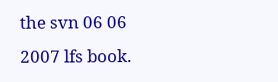the svn 06 06 2007 lfs book.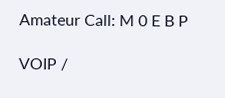Amateur Call: M 0 E B P

VOIP /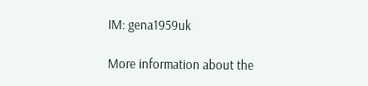IM: gena1959uk

More information about the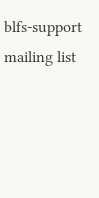blfs-support mailing list